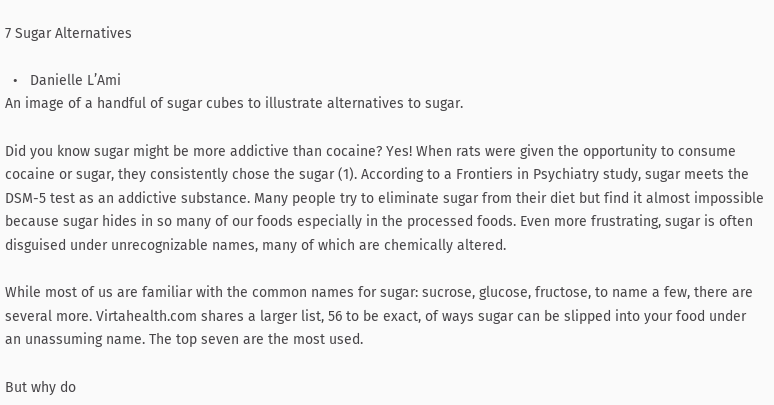7 Sugar Alternatives

  •   Danielle L’Ami
An image of a handful of sugar cubes to illustrate alternatives to sugar.

Did you know sugar might be more addictive than cocaine? Yes! When rats were given the opportunity to consume cocaine or sugar, they consistently chose the sugar (1). According to a Frontiers in Psychiatry study, sugar meets the DSM-5 test as an addictive substance. Many people try to eliminate sugar from their diet but find it almost impossible because sugar hides in so many of our foods especially in the processed foods. Even more frustrating, sugar is often disguised under unrecognizable names, many of which are chemically altered.

While most of us are familiar with the common names for sugar: sucrose, glucose, fructose, to name a few, there are several more. Virtahealth.com shares a larger list, 56 to be exact, of ways sugar can be slipped into your food under an unassuming name. The top seven are the most used.

But why do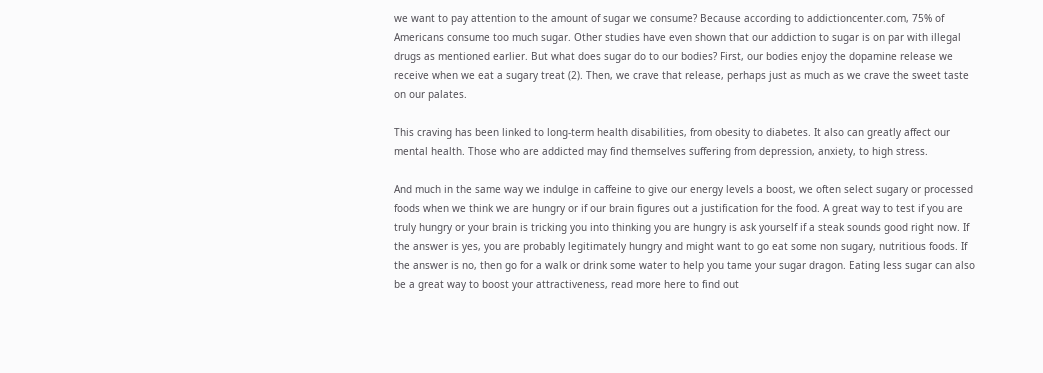we want to pay attention to the amount of sugar we consume? Because according to addictioncenter.com, 75% of Americans consume too much sugar. Other studies have even shown that our addiction to sugar is on par with illegal drugs as mentioned earlier. But what does sugar do to our bodies? First, our bodies enjoy the dopamine release we receive when we eat a sugary treat (2). Then, we crave that release, perhaps just as much as we crave the sweet taste on our palates.

This craving has been linked to long-term health disabilities, from obesity to diabetes. It also can greatly affect our mental health. Those who are addicted may find themselves suffering from depression, anxiety, to high stress.

And much in the same way we indulge in caffeine to give our energy levels a boost, we often select sugary or processed foods when we think we are hungry or if our brain figures out a justification for the food. A great way to test if you are truly hungry or your brain is tricking you into thinking you are hungry is ask yourself if a steak sounds good right now. If the answer is yes, you are probably legitimately hungry and might want to go eat some non sugary, nutritious foods. If the answer is no, then go for a walk or drink some water to help you tame your sugar dragon. Eating less sugar can also be a great way to boost your attractiveness, read more here to find out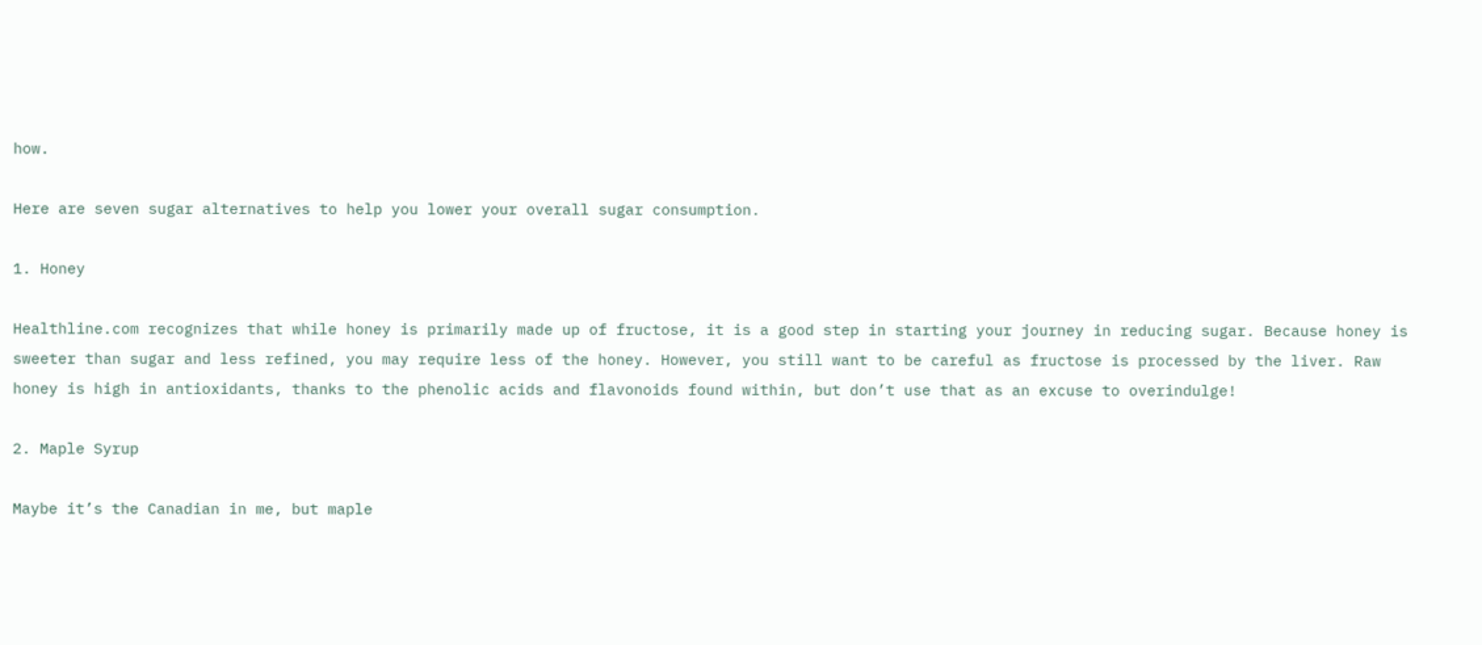how.

Here are seven sugar alternatives to help you lower your overall sugar consumption.

1. Honey

Healthline.com recognizes that while honey is primarily made up of fructose, it is a good step in starting your journey in reducing sugar. Because honey is sweeter than sugar and less refined, you may require less of the honey. However, you still want to be careful as fructose is processed by the liver. Raw honey is high in antioxidants, thanks to the phenolic acids and flavonoids found within, but don’t use that as an excuse to overindulge!

2. Maple Syrup

Maybe it’s the Canadian in me, but maple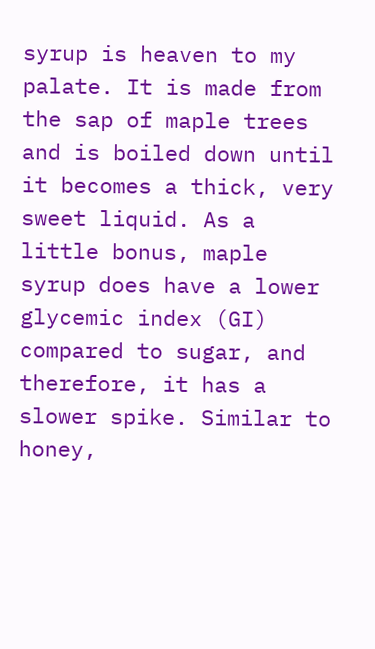syrup is heaven to my palate. It is made from the sap of maple trees and is boiled down until it becomes a thick, very sweet liquid. As a little bonus, maple syrup does have a lower glycemic index (GI) compared to sugar, and therefore, it has a slower spike. Similar to honey,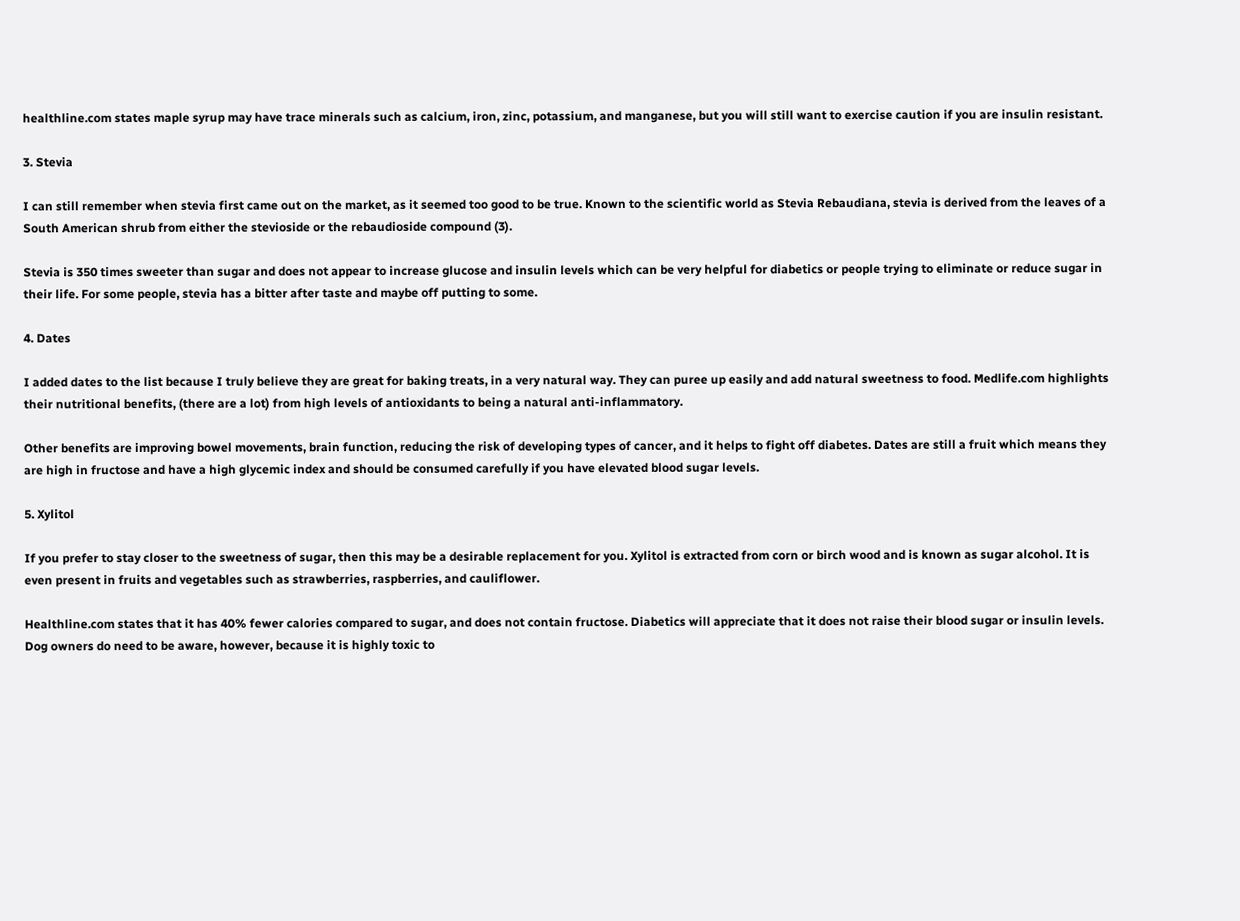healthline.com states maple syrup may have trace minerals such as calcium, iron, zinc, potassium, and manganese, but you will still want to exercise caution if you are insulin resistant.

3. Stevia

I can still remember when stevia first came out on the market, as it seemed too good to be true. Known to the scientific world as Stevia Rebaudiana, stevia is derived from the leaves of a South American shrub from either the stevioside or the rebaudioside compound (3).

Stevia is 350 times sweeter than sugar and does not appear to increase glucose and insulin levels which can be very helpful for diabetics or people trying to eliminate or reduce sugar in their life. For some people, stevia has a bitter after taste and maybe off putting to some.

4. Dates

I added dates to the list because I truly believe they are great for baking treats, in a very natural way. They can puree up easily and add natural sweetness to food. Medlife.com highlights their nutritional benefits, (there are a lot) from high levels of antioxidants to being a natural anti-inflammatory.

Other benefits are improving bowel movements, brain function, reducing the risk of developing types of cancer, and it helps to fight off diabetes. Dates are still a fruit which means they are high in fructose and have a high glycemic index and should be consumed carefully if you have elevated blood sugar levels.

5. Xylitol

If you prefer to stay closer to the sweetness of sugar, then this may be a desirable replacement for you. Xylitol is extracted from corn or birch wood and is known as sugar alcohol. It is even present in fruits and vegetables such as strawberries, raspberries, and cauliflower.

Healthline.com states that it has 40% fewer calories compared to sugar, and does not contain fructose. Diabetics will appreciate that it does not raise their blood sugar or insulin levels. Dog owners do need to be aware, however, because it is highly toxic to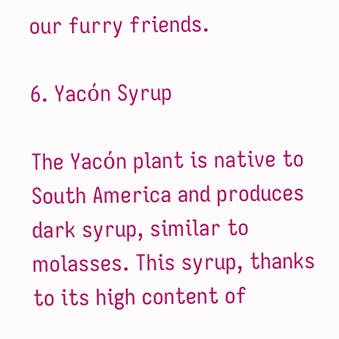our furry friends.

6. Yacόn Syrup

The Yacόn plant is native to South America and produces dark syrup, similar to molasses. This syrup, thanks to its high content of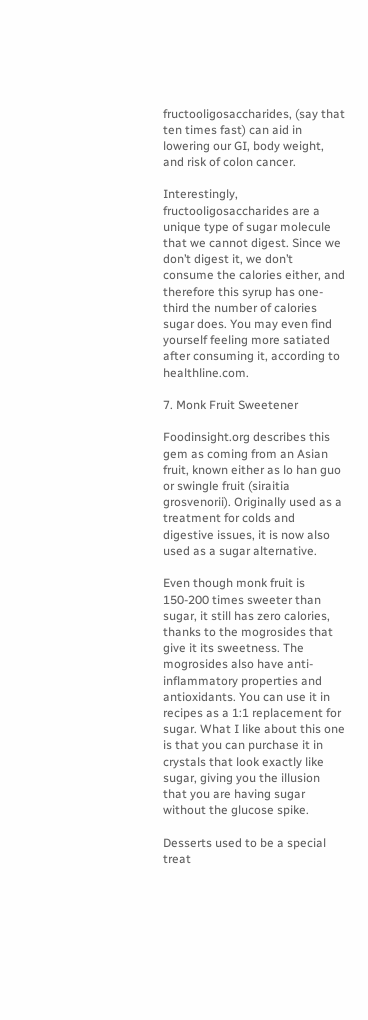fructooligosaccharides, (say that ten times fast) can aid in lowering our GI, body weight, and risk of colon cancer.

Interestingly, fructooligosaccharides are a unique type of sugar molecule that we cannot digest. Since we don’t digest it, we don’t consume the calories either, and therefore this syrup has one-third the number of calories sugar does. You may even find yourself feeling more satiated after consuming it, according to healthline.com.

7. Monk Fruit Sweetener

Foodinsight.org describes this gem as coming from an Asian fruit, known either as lo han guo or swingle fruit (siraitia grosvenorii). Originally used as a treatment for colds and digestive issues, it is now also used as a sugar alternative.

Even though monk fruit is 150-200 times sweeter than sugar, it still has zero calories, thanks to the mogrosides that give it its sweetness. The mogrosides also have anti-inflammatory properties and antioxidants. You can use it in recipes as a 1:1 replacement for sugar. What I like about this one is that you can purchase it in crystals that look exactly like sugar, giving you the illusion that you are having sugar without the glucose spike.

Desserts used to be a special treat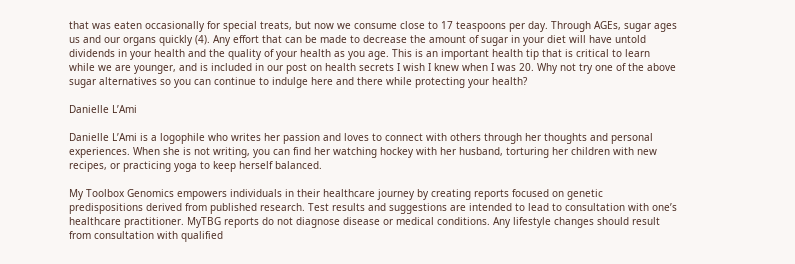that was eaten occasionally for special treats, but now we consume close to 17 teaspoons per day. Through AGEs, sugar ages us and our organs quickly (4). Any effort that can be made to decrease the amount of sugar in your diet will have untold dividends in your health and the quality of your health as you age. This is an important health tip that is critical to learn while we are younger, and is included in our post on health secrets I wish I knew when I was 20. Why not try one of the above sugar alternatives so you can continue to indulge here and there while protecting your health?

Danielle L’Ami

Danielle L’Ami is a logophile who writes her passion and loves to connect with others through her thoughts and personal experiences. When she is not writing, you can find her watching hockey with her husband, torturing her children with new recipes, or practicing yoga to keep herself balanced.

My Toolbox Genomics empowers individuals in their healthcare journey by creating reports focused on genetic predispositions derived from published research. Test results and suggestions are intended to lead to consultation with one’s healthcare practitioner. MyTBG reports do not diagnose disease or medical conditions. Any lifestyle changes should result from consultation with qualified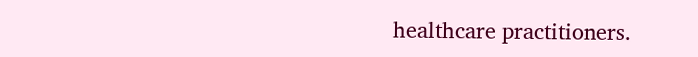healthcare practitioners.